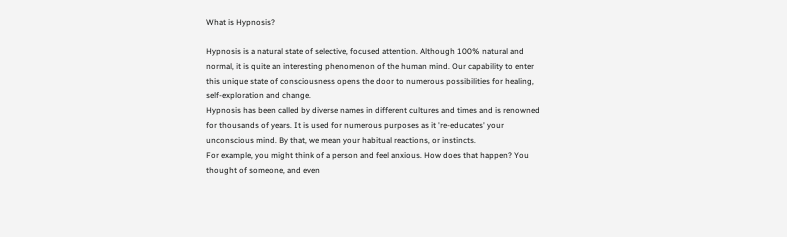What is Hypnosis?

Hypnosis is a natural state of selective, focused attention. Although 100% natural and normal, it is quite an interesting phenomenon of the human mind. Our capability to enter this unique state of consciousness opens the door to numerous possibilities for healing, self-exploration and change.
Hypnosis has been called by diverse names in different cultures and times and is renowned for thousands of years. It is used for numerous purposes as it 're-educates' your unconscious mind. By that, we mean your habitual reactions, or instincts.
For example, you might think of a person and feel anxious. How does that happen? You thought of someone, and even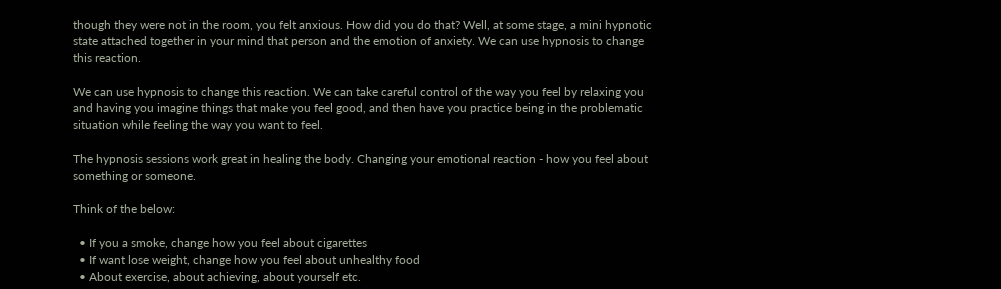though they were not in the room, you felt anxious. How did you do that? Well, at some stage, a mini hypnotic state attached together in your mind that person and the emotion of anxiety. We can use hypnosis to change this reaction.

We can use hypnosis to change this reaction. We can take careful control of the way you feel by relaxing you and having you imagine things that make you feel good, and then have you practice being in the problematic situation while feeling the way you want to feel.

The hypnosis sessions work great in healing the body. Changing your emotional reaction - how you feel about something or someone.

Think of the below:

  • If you a smoke, change how you feel about cigarettes
  • If want lose weight, change how you feel about unhealthy food
  • About exercise, about achieving, about yourself etc.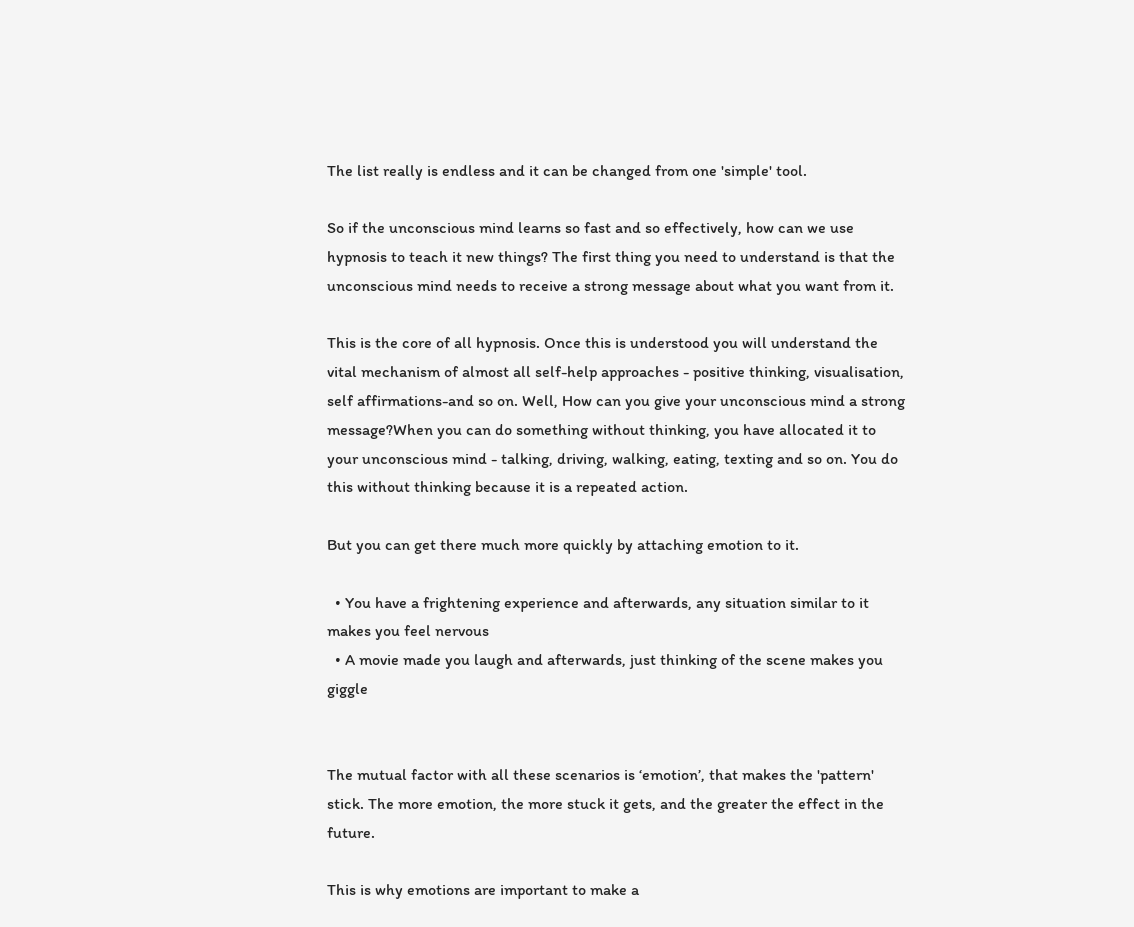The list really is endless and it can be changed from one 'simple' tool.

So if the unconscious mind learns so fast and so effectively, how can we use hypnosis to teach it new things? The first thing you need to understand is that the unconscious mind needs to receive a strong message about what you want from it.

This is the core of all hypnosis. Once this is understood you will understand the vital mechanism of almost all self-help approaches - positive thinking, visualisation, self affirmations-and so on. Well, How can you give your unconscious mind a strong message?When you can do something without thinking, you have allocated it to your unconscious mind - talking, driving, walking, eating, texting and so on. You do this without thinking because it is a repeated action.

But you can get there much more quickly by attaching emotion to it.

  • You have a frightening experience and afterwards, any situation similar to it makes you feel nervous
  • A movie made you laugh and afterwards, just thinking of the scene makes you giggle


The mutual factor with all these scenarios is ‘emotion’, that makes the 'pattern' stick. The more emotion, the more stuck it gets, and the greater the effect in the future.

This is why emotions are important to make a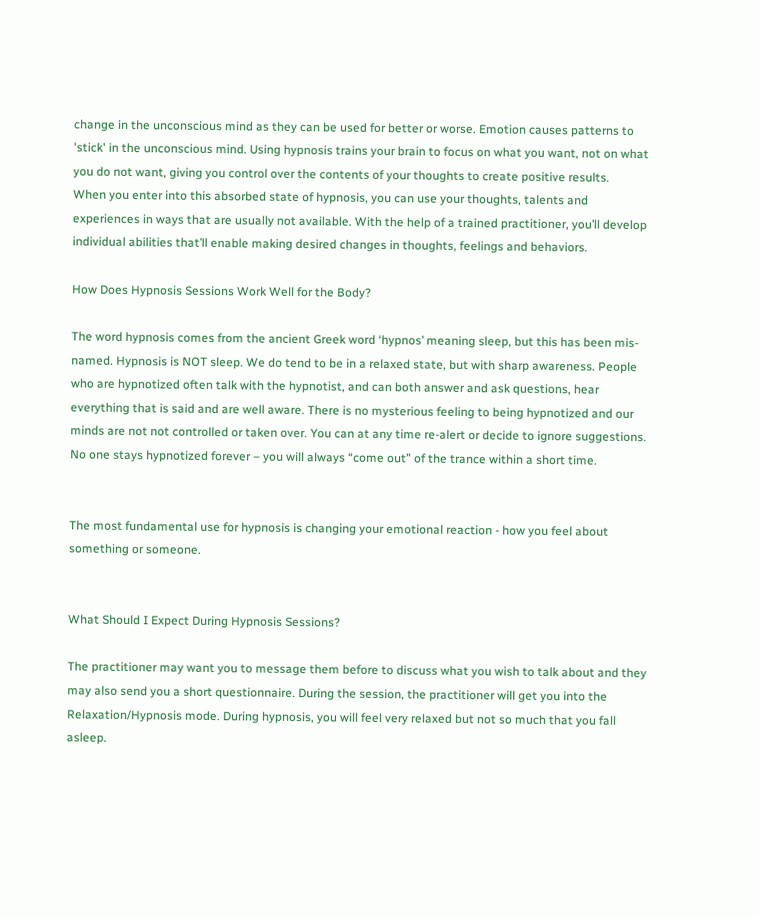change in the unconscious mind as they can be used for better or worse. Emotion causes patterns to 'stick' in the unconscious mind. Using hypnosis trains your brain to focus on what you want, not on what you do not want, giving you control over the contents of your thoughts to create positive results.
When you enter into this absorbed state of hypnosis, you can use your thoughts, talents and experiences in ways that are usually not available. With the help of a trained practitioner, you’ll develop individual abilities that’ll enable making desired changes in thoughts, feelings and behaviors.

How Does Hypnosis Sessions Work Well for the Body?

The word hypnosis comes from the ancient Greek word ‘hypnos’ meaning sleep, but this has been mis-named. Hypnosis is NOT sleep. We do tend to be in a relaxed state, but with sharp awareness. People who are hypnotized often talk with the hypnotist, and can both answer and ask questions, hear everything that is said and are well aware. There is no mysterious feeling to being hypnotized and our minds are not not controlled or taken over. You can at any time re-alert or decide to ignore suggestions. No one stays hypnotized forever – you will always “come out” of the trance within a short time.


The most fundamental use for hypnosis is changing your emotional reaction - how you feel about something or someone.


What Should I Expect During Hypnosis Sessions?

The practitioner may want you to message them before to discuss what you wish to talk about and they may also send you a short questionnaire. During the session, the practitioner will get you into the Relaxation/Hypnosis mode. During hypnosis, you will feel very relaxed but not so much that you fall asleep.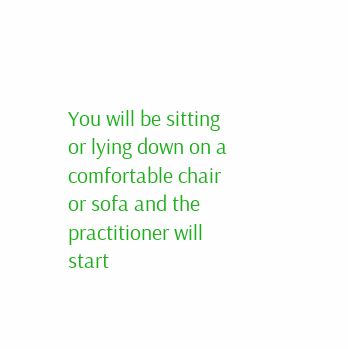You will be sitting or lying down on a comfortable chair or sofa and the practitioner will start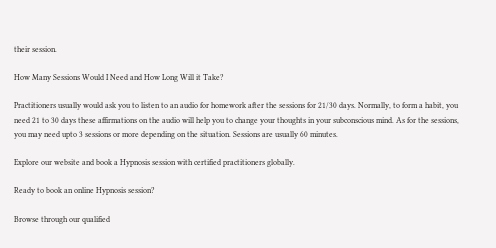their session.

How Many Sessions Would I Need and How Long Will it Take?

Practitioners usually would ask you to listen to an audio for homework after the sessions for 21/30 days. Normally, to form a habit, you need 21 to 30 days these affirmations on the audio will help you to change your thoughts in your subconscious mind. As for the sessions, you may need upto 3 sessions or more depending on the situation. Sessions are usually 60 minutes.

Explore our website and book a Hypnosis session with certified practitioners globally.

Ready to book an online Hypnosis session?

Browse through our qualified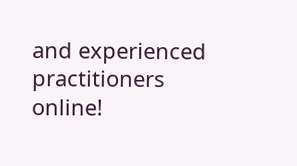and experienced practitioners online!